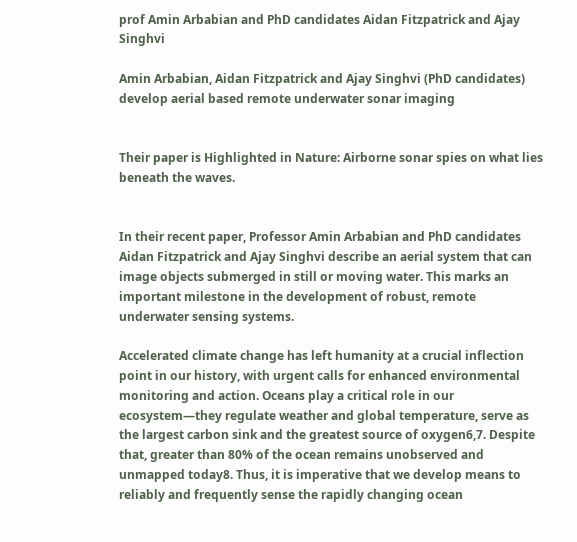prof Amin Arbabian and PhD candidates Aidan Fitzpatrick and Ajay Singhvi

Amin Arbabian, Aidan Fitzpatrick and Ajay Singhvi (PhD candidates) develop aerial based remote underwater sonar imaging


Their paper is Highlighted in Nature: Airborne sonar spies on what lies beneath the waves.


In their recent paper, Professor Amin Arbabian and PhD candidates Aidan Fitzpatrick and Ajay Singhvi describe an aerial system that can image objects submerged in still or moving water. This marks an important milestone in the development of robust, remote underwater sensing systems.

Accelerated climate change has left humanity at a crucial inflection point in our history, with urgent calls for enhanced environmental monitoring and action. Oceans play a critical role in our ecosystem—they regulate weather and global temperature, serve as the largest carbon sink and the greatest source of oxygen6,7. Despite that, greater than 80% of the ocean remains unobserved and unmapped today8. Thus, it is imperative that we develop means to reliably and frequently sense the rapidly changing ocean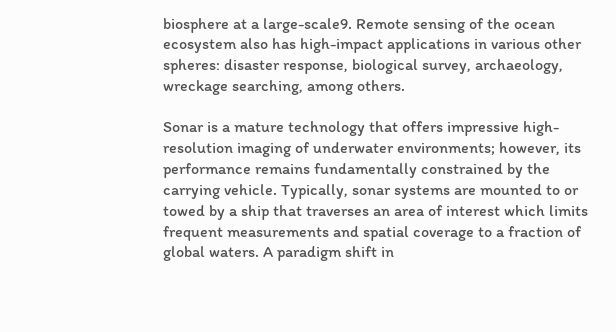biosphere at a large-scale9. Remote sensing of the ocean ecosystem also has high-impact applications in various other spheres: disaster response, biological survey, archaeology, wreckage searching, among others.

Sonar is a mature technology that offers impressive high-resolution imaging of underwater environments; however, its performance remains fundamentally constrained by the carrying vehicle. Typically, sonar systems are mounted to or towed by a ship that traverses an area of interest which limits frequent measurements and spatial coverage to a fraction of global waters. A paradigm shift in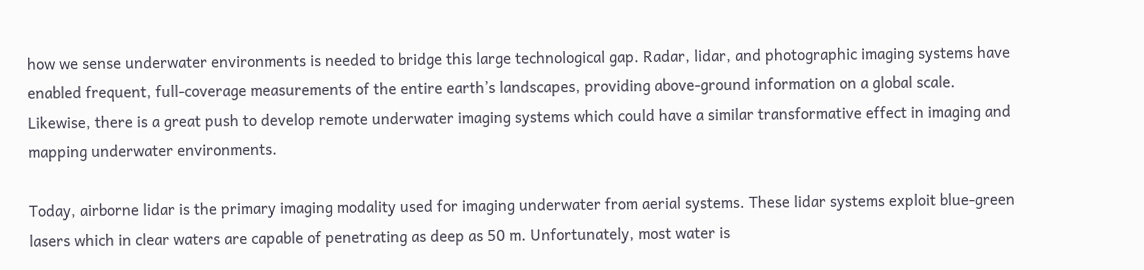how we sense underwater environments is needed to bridge this large technological gap. Radar, lidar, and photographic imaging systems have enabled frequent, full-coverage measurements of the entire earth’s landscapes, providing above-ground information on a global scale. Likewise, there is a great push to develop remote underwater imaging systems which could have a similar transformative effect in imaging and mapping underwater environments.

Today, airborne lidar is the primary imaging modality used for imaging underwater from aerial systems. These lidar systems exploit blue-green lasers which in clear waters are capable of penetrating as deep as 50 m. Unfortunately, most water is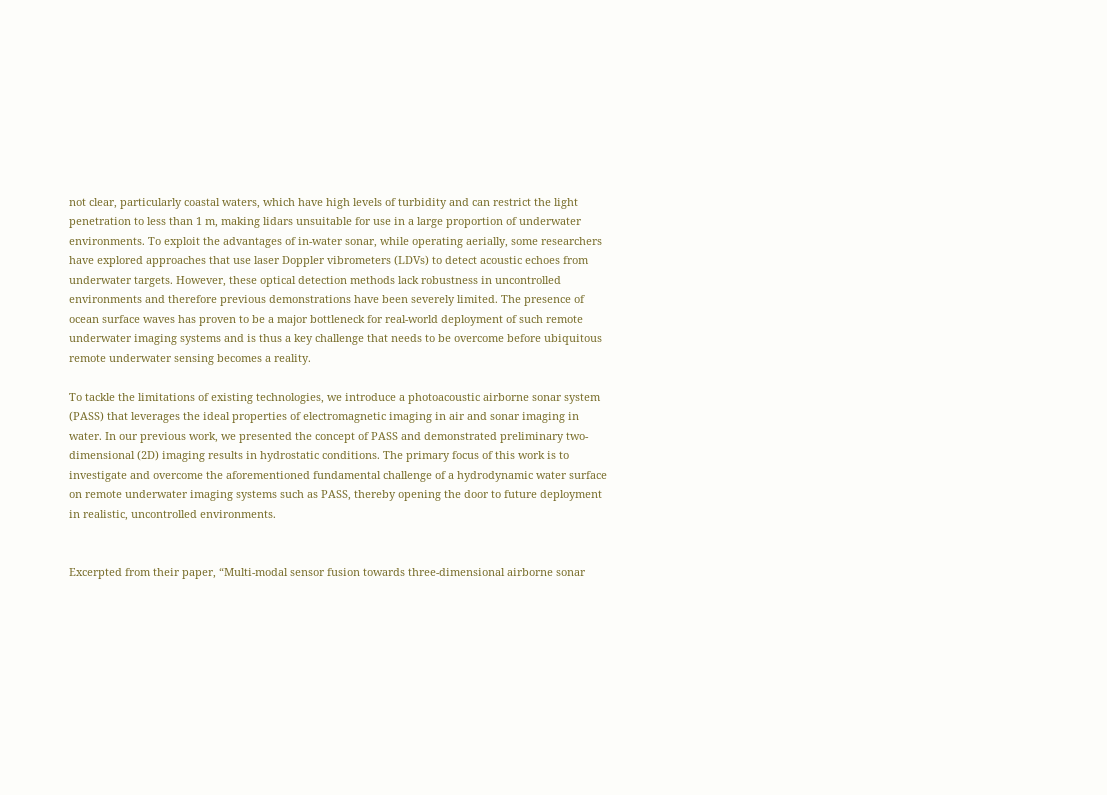not clear, particularly coastal waters, which have high levels of turbidity and can restrict the light penetration to less than 1 m, making lidars unsuitable for use in a large proportion of underwater environments. To exploit the advantages of in-water sonar, while operating aerially, some researchers have explored approaches that use laser Doppler vibrometers (LDVs) to detect acoustic echoes from underwater targets. However, these optical detection methods lack robustness in uncontrolled environments and therefore previous demonstrations have been severely limited. The presence of ocean surface waves has proven to be a major bottleneck for real-world deployment of such remote underwater imaging systems and is thus a key challenge that needs to be overcome before ubiquitous remote underwater sensing becomes a reality.

To tackle the limitations of existing technologies, we introduce a photoacoustic airborne sonar system (PASS) that leverages the ideal properties of electromagnetic imaging in air and sonar imaging in water. In our previous work, we presented the concept of PASS and demonstrated preliminary two-dimensional (2D) imaging results in hydrostatic conditions. The primary focus of this work is to investigate and overcome the aforementioned fundamental challenge of a hydrodynamic water surface on remote underwater imaging systems such as PASS, thereby opening the door to future deployment in realistic, uncontrolled environments.


Excerpted from their paper, “Multi-modal sensor fusion towards three-dimensional airborne sonar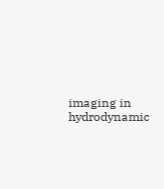imaging in hydrodynamic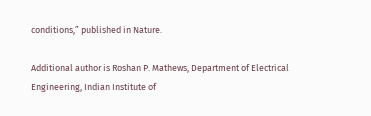conditions,” published in Nature.

Additional author is Roshan P. Mathews, Department of Electrical Engineering, Indian Institute of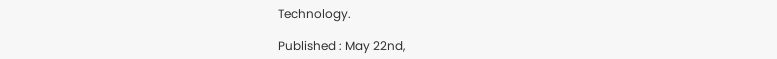Technology.

Published : May 22nd,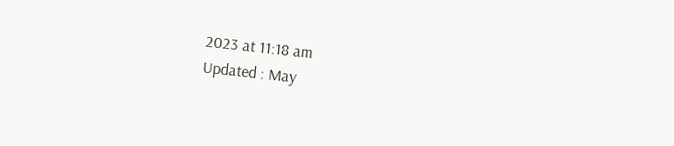2023 at 11:18 am
Updated : May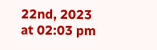22nd, 2023 at 02:03 pm